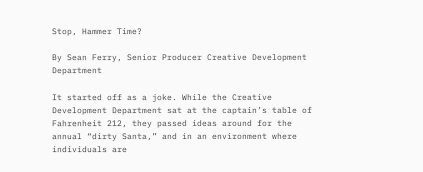Stop, Hammer Time?

By Sean Ferry, Senior Producer Creative Development Department

It started off as a joke. While the Creative Development Department sat at the captain’s table of Fahrenheit 212, they passed ideas around for the annual “dirty Santa,” and in an environment where individuals are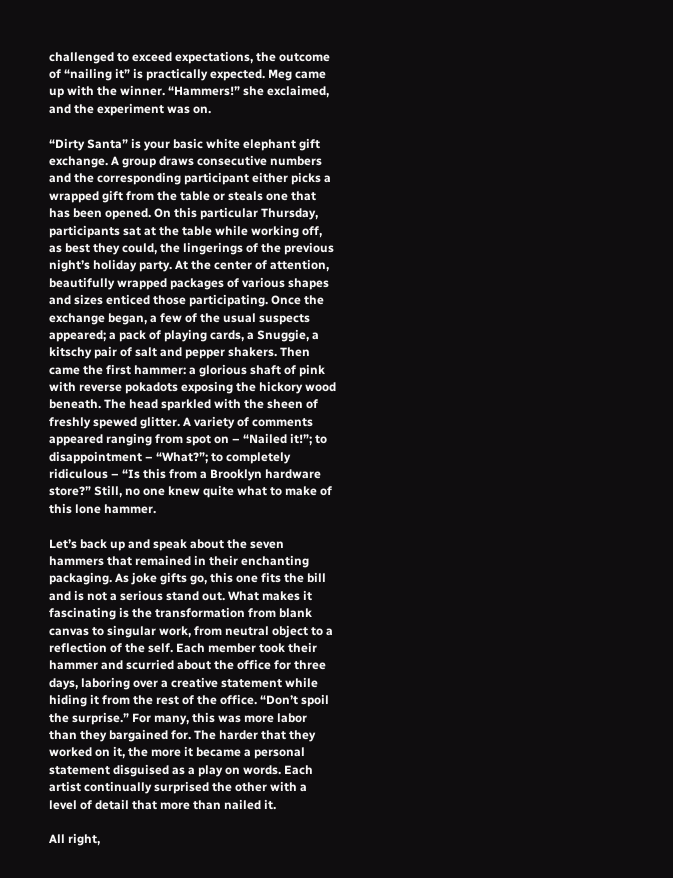challenged to exceed expectations, the outcome of “nailing it” is practically expected. Meg came up with the winner. “Hammers!” she exclaimed, and the experiment was on.

“Dirty Santa” is your basic white elephant gift exchange. A group draws consecutive numbers and the corresponding participant either picks a wrapped gift from the table or steals one that has been opened. On this particular Thursday, participants sat at the table while working off, as best they could, the lingerings of the previous night’s holiday party. At the center of attention, beautifully wrapped packages of various shapes and sizes enticed those participating. Once the exchange began, a few of the usual suspects appeared; a pack of playing cards, a Snuggie, a kitschy pair of salt and pepper shakers. Then came the first hammer: a glorious shaft of pink with reverse pokadots exposing the hickory wood beneath. The head sparkled with the sheen of freshly spewed glitter. A variety of comments appeared ranging from spot on – “Nailed it!”; to disappointment – “What?”; to completely ridiculous – “Is this from a Brooklyn hardware store?” Still, no one knew quite what to make of this lone hammer.

Let’s back up and speak about the seven hammers that remained in their enchanting packaging. As joke gifts go, this one fits the bill and is not a serious stand out. What makes it fascinating is the transformation from blank canvas to singular work, from neutral object to a reflection of the self. Each member took their hammer and scurried about the office for three days, laboring over a creative statement while hiding it from the rest of the office. “Don’t spoil the surprise.” For many, this was more labor than they bargained for. The harder that they worked on it, the more it became a personal statement disguised as a play on words. Each artist continually surprised the other with a level of detail that more than nailed it.

All right,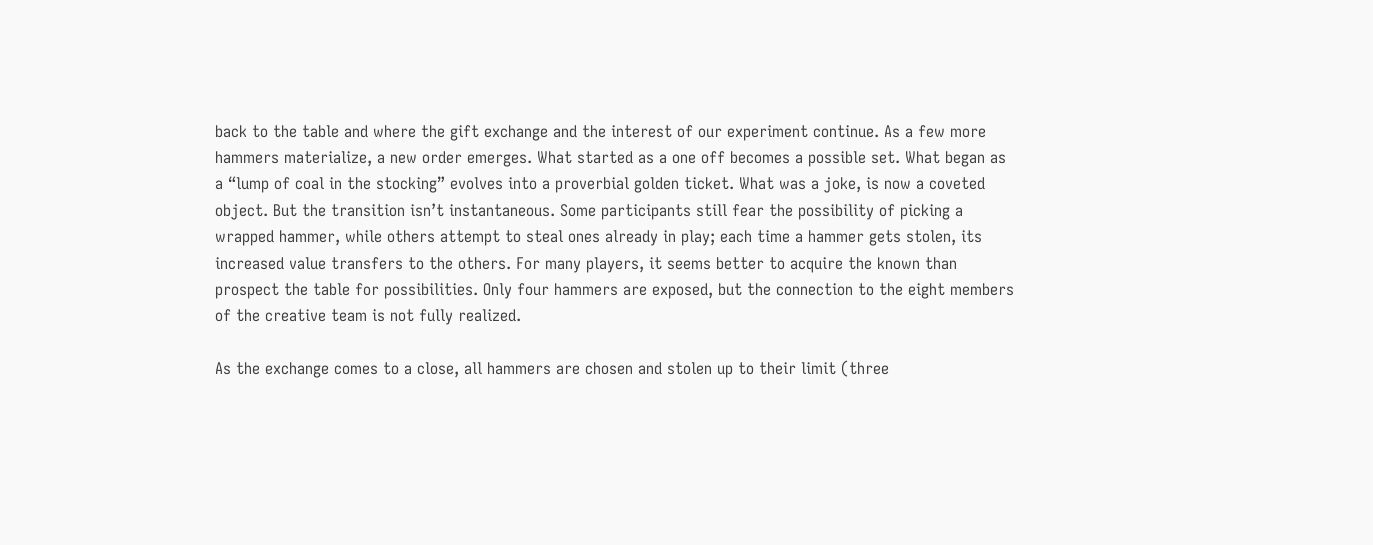back to the table and where the gift exchange and the interest of our experiment continue. As a few more hammers materialize, a new order emerges. What started as a one off becomes a possible set. What began as a “lump of coal in the stocking” evolves into a proverbial golden ticket. What was a joke, is now a coveted object. But the transition isn’t instantaneous. Some participants still fear the possibility of picking a wrapped hammer, while others attempt to steal ones already in play; each time a hammer gets stolen, its increased value transfers to the others. For many players, it seems better to acquire the known than prospect the table for possibilities. Only four hammers are exposed, but the connection to the eight members of the creative team is not fully realized.

As the exchange comes to a close, all hammers are chosen and stolen up to their limit (three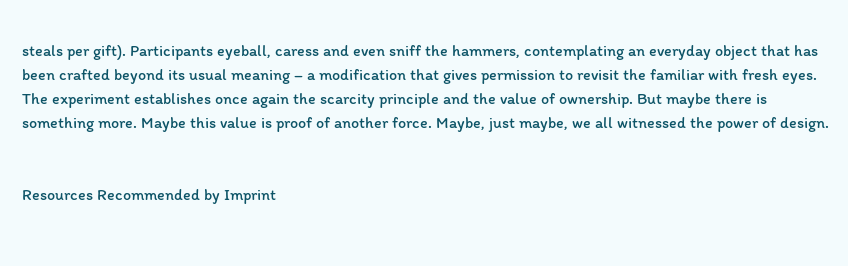steals per gift). Participants eyeball, caress and even sniff the hammers, contemplating an everyday object that has been crafted beyond its usual meaning – a modification that gives permission to revisit the familiar with fresh eyes. The experiment establishes once again the scarcity principle and the value of ownership. But maybe there is something more. Maybe this value is proof of another force. Maybe, just maybe, we all witnessed the power of design.


Resources Recommended by Imprint